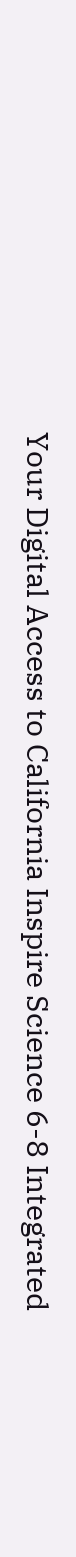Your Digital Access to California Inspire Science 6-8 Integrated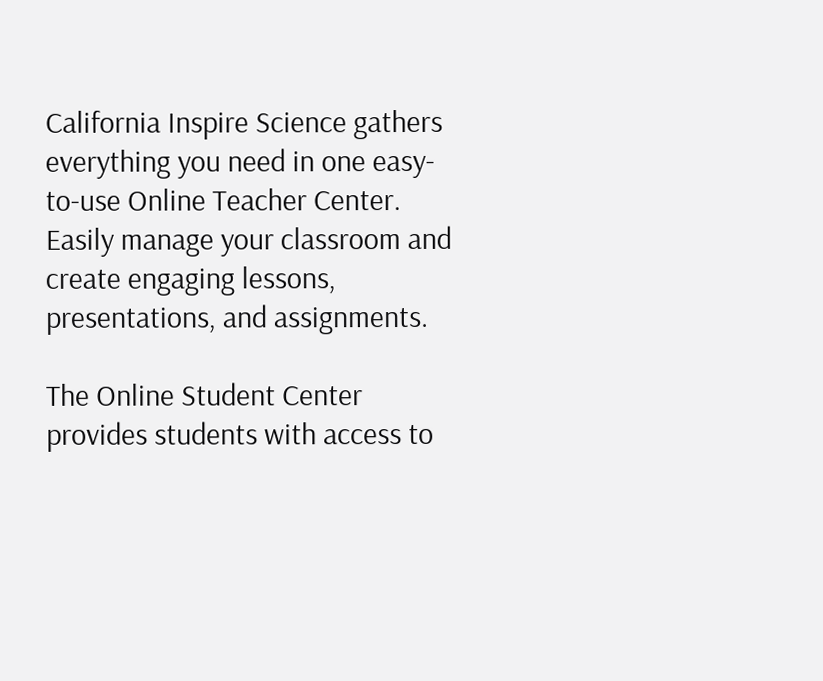California Inspire Science gathers everything you need in one easy-to-use Online Teacher Center. Easily manage your classroom and create engaging lessons, presentations, and assignments.

The Online Student Center provides students with access to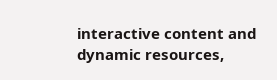interactive content and dynamic resources,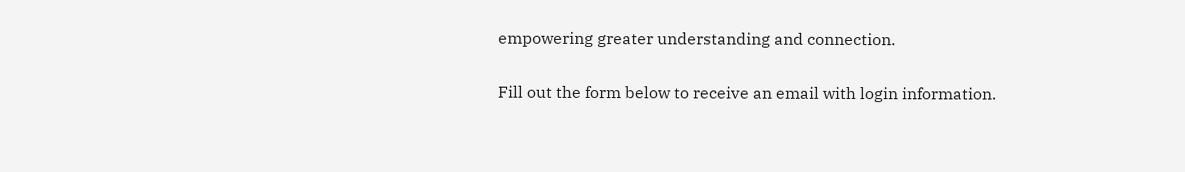empowering greater understanding and connection.

Fill out the form below to receive an email with login information.